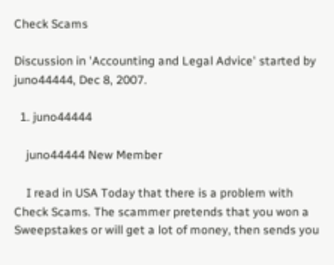Check Scams

Discussion in 'Accounting and Legal Advice' started by juno44444, Dec 8, 2007.

  1. juno44444

    juno44444 New Member

    I read in USA Today that there is a problem with Check Scams. The scammer pretends that you won a Sweepstakes or will get a lot of money, then sends you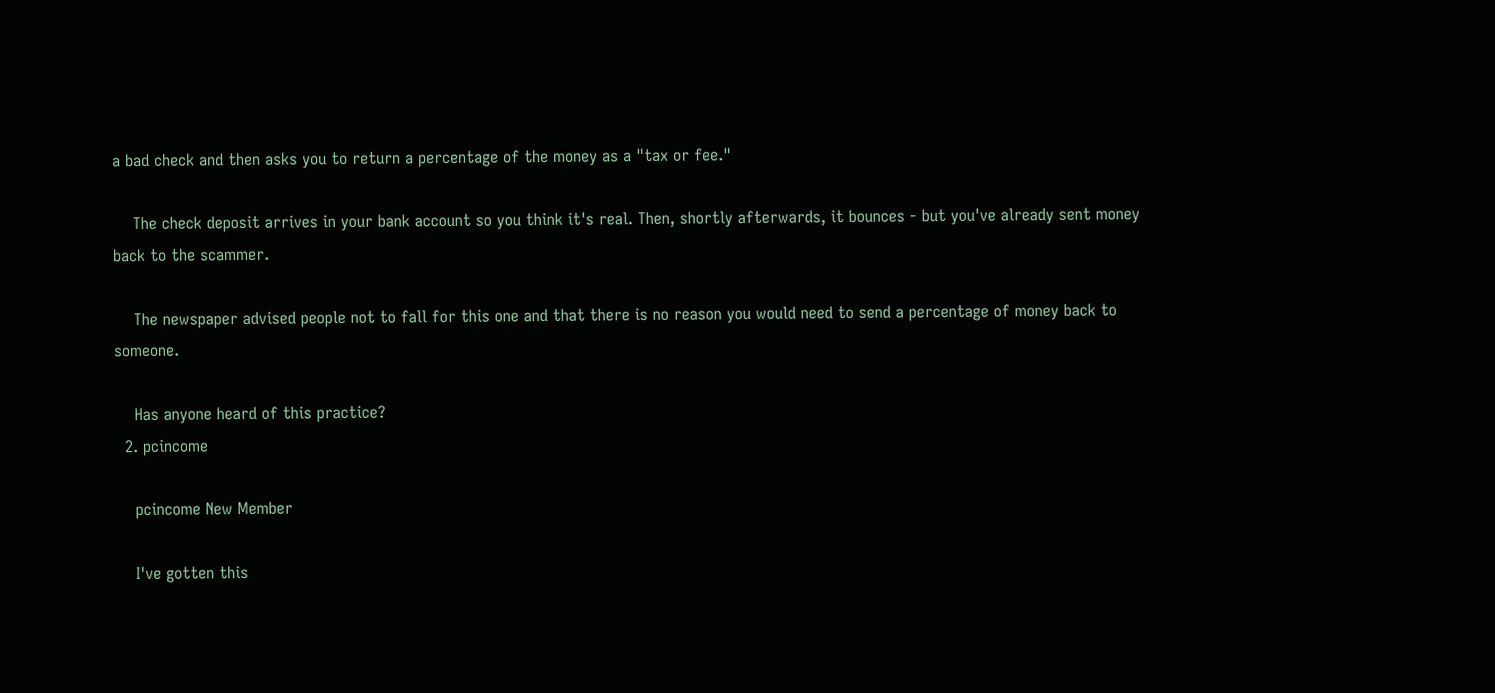a bad check and then asks you to return a percentage of the money as a "tax or fee."

    The check deposit arrives in your bank account so you think it's real. Then, shortly afterwards, it bounces - but you've already sent money back to the scammer.

    The newspaper advised people not to fall for this one and that there is no reason you would need to send a percentage of money back to someone.

    Has anyone heard of this practice?
  2. pcincome

    pcincome New Member

    I've gotten this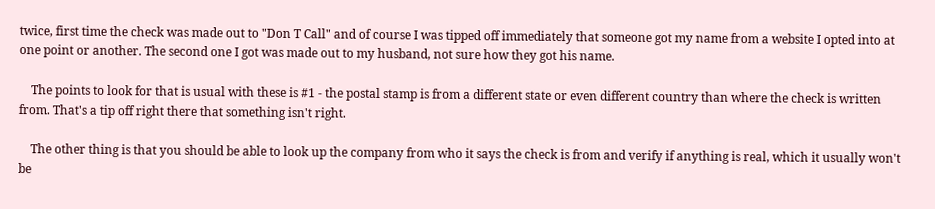twice, first time the check was made out to "Don T Call" and of course I was tipped off immediately that someone got my name from a website I opted into at one point or another. The second one I got was made out to my husband, not sure how they got his name.

    The points to look for that is usual with these is #1 - the postal stamp is from a different state or even different country than where the check is written from. That's a tip off right there that something isn't right.

    The other thing is that you should be able to look up the company from who it says the check is from and verify if anything is real, which it usually won't be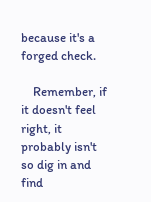because it's a forged check.

    Remember, if it doesn't feel right, it probably isn't so dig in and find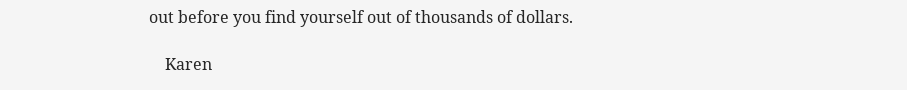out before you find yourself out of thousands of dollars.

    Karen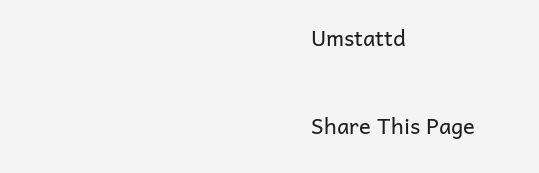Umstattd

Share This Page